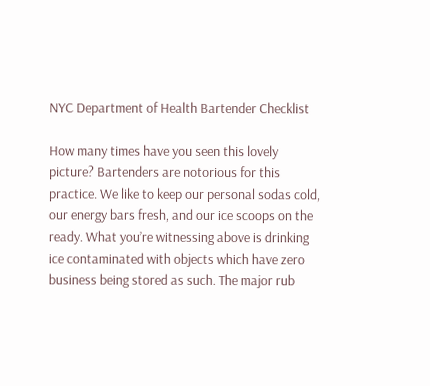NYC Department of Health Bartender Checklist

How many times have you seen this lovely picture? Bartenders are notorious for this practice. We like to keep our personal sodas cold, our energy bars fresh, and our ice scoops on the ready. What you’re witnessing above is drinking ice contaminated with objects which have zero business being stored as such. The major rub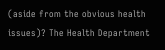(aside from the obvious health issues)? The Health Department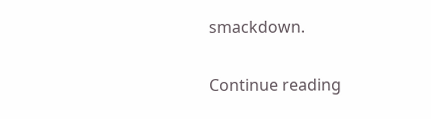smackdown.

Continue reading